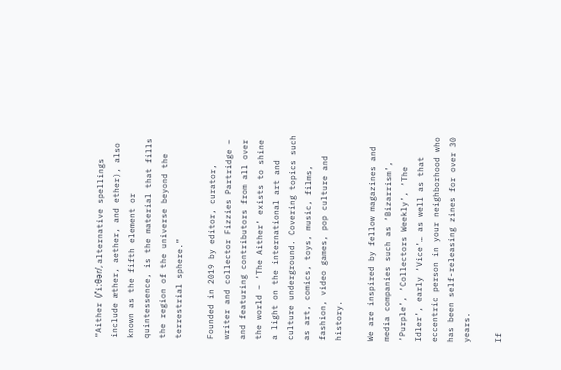“Aither (/ˈiːθər/, alternative spellings include æther, aether, and ether), also known as the fifth element or quintessence, is the material that fills the region of the universe beyond the terrestrial sphere.”

Founded in 2019 by editor, curator, writer and collector Fizzies Partridge – and featuring contributors from all over the world – ‘The Aither’ exists to shine a light on the international art and culture underground. Covering topics such as art, comics, toys, music, films, fashion, video games, pop culture and history.

We are inspired by fellow magazines and media companies such as ‘Bizarrism’, ‘Purple’, ‘Collectors Weekly’, ‘The Idler’, early ‘Vice’… as well as that eccentric person in your neighborhood who has been self-releasing zines for over 30 years.

If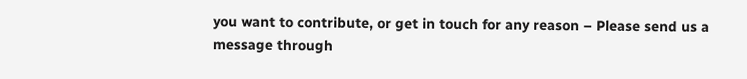you want to contribute, or get in touch for any reason – Please send us a message through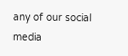any of our social media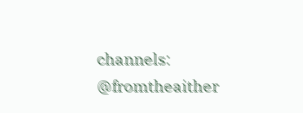channels: @fromtheaither